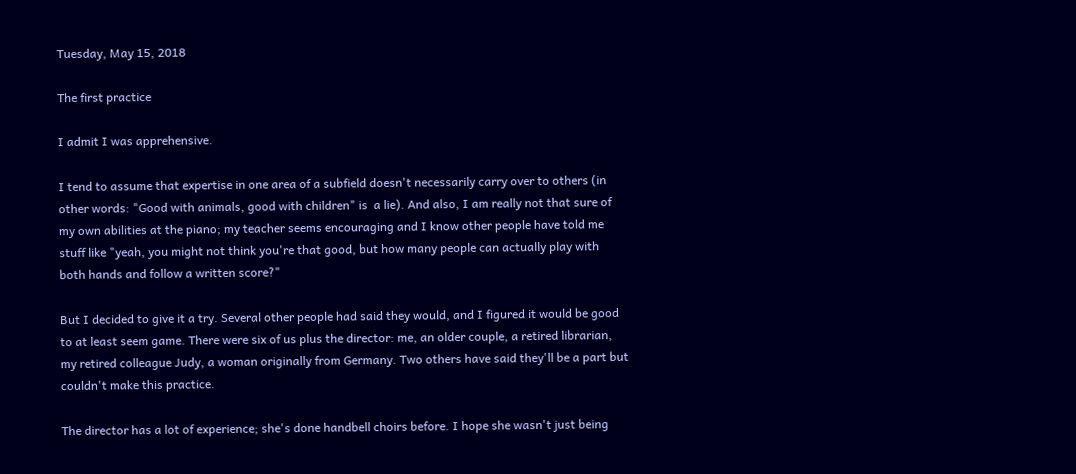Tuesday, May 15, 2018

The first practice

I admit I was apprehensive.

I tend to assume that expertise in one area of a subfield doesn't necessarily carry over to others (in other words: "Good with animals, good with children" is  a lie). And also, I am really not that sure of my own abilities at the piano; my teacher seems encouraging and I know other people have told me stuff like "yeah, you might not think you're that good, but how many people can actually play with both hands and follow a written score?"

But I decided to give it a try. Several other people had said they would, and I figured it would be good to at least seem game. There were six of us plus the director: me, an older couple, a retired librarian, my retired colleague Judy, a woman originally from Germany. Two others have said they'll be a part but couldn't make this practice.

The director has a lot of experience; she's done handbell choirs before. I hope she wasn't just being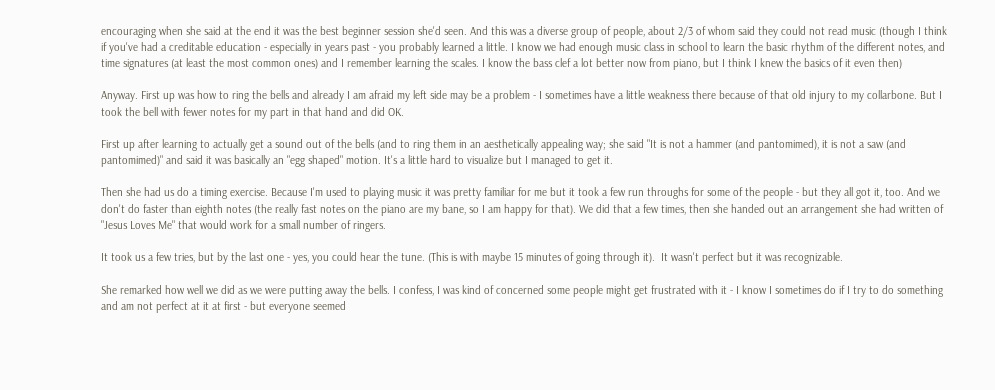encouraging when she said at the end it was the best beginner session she'd seen. And this was a diverse group of people, about 2/3 of whom said they could not read music (though I think if you've had a creditable education - especially in years past - you probably learned a little. I know we had enough music class in school to learn the basic rhythm of the different notes, and time signatures (at least the most common ones) and I remember learning the scales. I know the bass clef a lot better now from piano, but I think I knew the basics of it even then)

Anyway. First up was how to ring the bells and already I am afraid my left side may be a problem - I sometimes have a little weakness there because of that old injury to my collarbone. But I took the bell with fewer notes for my part in that hand and did OK.

First up after learning to actually get a sound out of the bells (and to ring them in an aesthetically appealing way; she said "It is not a hammer (and pantomimed), it is not a saw (and pantomimed)" and said it was basically an "egg shaped" motion. It's a little hard to visualize but I managed to get it.

Then she had us do a timing exercise. Because I'm used to playing music it was pretty familiar for me but it took a few run throughs for some of the people - but they all got it, too. And we don't do faster than eighth notes (the really fast notes on the piano are my bane, so I am happy for that). We did that a few times, then she handed out an arrangement she had written of "Jesus Loves Me" that would work for a small number of ringers.

It took us a few tries, but by the last one - yes, you could hear the tune. (This is with maybe 15 minutes of going through it).  It wasn't perfect but it was recognizable.

She remarked how well we did as we were putting away the bells. I confess, I was kind of concerned some people might get frustrated with it - I know I sometimes do if I try to do something and am not perfect at it at first - but everyone seemed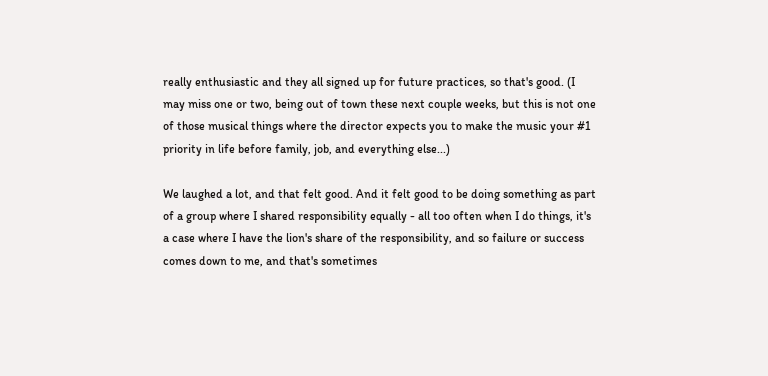really enthusiastic and they all signed up for future practices, so that's good. (I may miss one or two, being out of town these next couple weeks, but this is not one of those musical things where the director expects you to make the music your #1 priority in life before family, job, and everything else...)

We laughed a lot, and that felt good. And it felt good to be doing something as part of a group where I shared responsibility equally - all too often when I do things, it's a case where I have the lion's share of the responsibility, and so failure or success comes down to me, and that's sometimes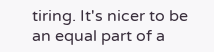tiring. It's nicer to be an equal part of a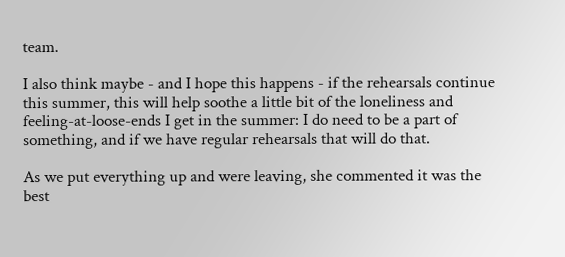team.

I also think maybe - and I hope this happens - if the rehearsals continue this summer, this will help soothe a little bit of the loneliness and feeling-at-loose-ends I get in the summer: I do need to be a part of something, and if we have regular rehearsals that will do that.

As we put everything up and were leaving, she commented it was the best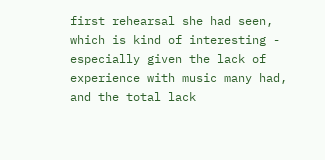first rehearsal she had seen, which is kind of interesting - especially given the lack of experience with music many had, and the total lack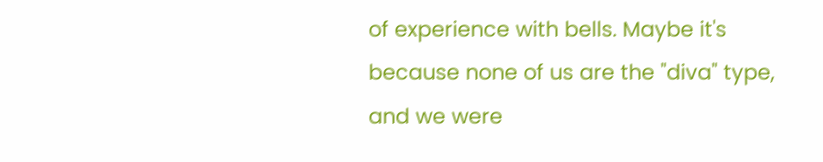of experience with bells. Maybe it's because none of us are the "diva" type, and we were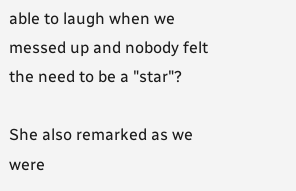able to laugh when we messed up and nobody felt the need to be a "star"?

She also remarked as we were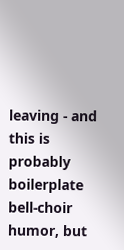leaving - and this is probably boilerplate bell-choir humor, but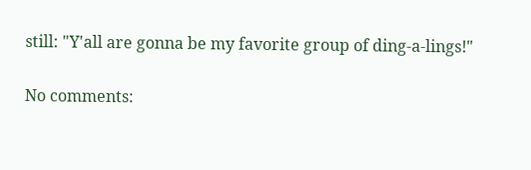still: "Y'all are gonna be my favorite group of ding-a-lings!"

No comments: